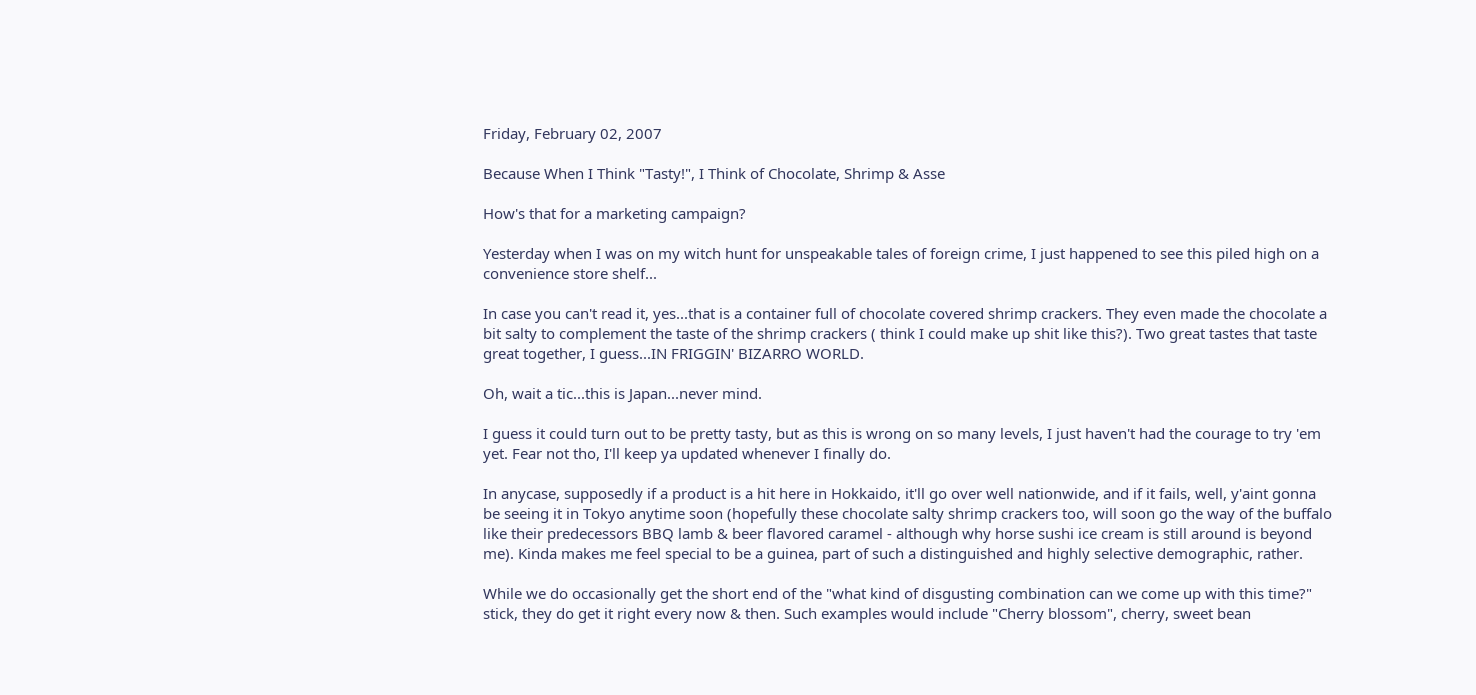Friday, February 02, 2007

Because When I Think "Tasty!", I Think of Chocolate, Shrimp & Asse

How's that for a marketing campaign?

Yesterday when I was on my witch hunt for unspeakable tales of foreign crime, I just happened to see this piled high on a convenience store shelf...

In case you can't read it, yes...that is a container full of chocolate covered shrimp crackers. They even made the chocolate a bit salty to complement the taste of the shrimp crackers ( think I could make up shit like this?). Two great tastes that taste great together, I guess...IN FRIGGIN' BIZARRO WORLD.

Oh, wait a tic...this is Japan...never mind.

I guess it could turn out to be pretty tasty, but as this is wrong on so many levels, I just haven't had the courage to try 'em yet. Fear not tho, I'll keep ya updated whenever I finally do.

In anycase, supposedly if a product is a hit here in Hokkaido, it'll go over well nationwide, and if it fails, well, y'aint gonna be seeing it in Tokyo anytime soon (hopefully these chocolate salty shrimp crackers too, will soon go the way of the buffalo like their predecessors BBQ lamb & beer flavored caramel - although why horse sushi ice cream is still around is beyond me). Kinda makes me feel special to be a guinea, part of such a distinguished and highly selective demographic, rather.

While we do occasionally get the short end of the "what kind of disgusting combination can we come up with this time?" stick, they do get it right every now & then. Such examples would include "Cherry blossom", cherry, sweet bean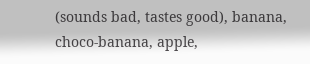(sounds bad, tastes good), banana, choco-banana, apple,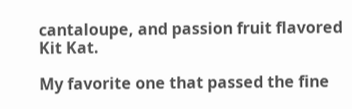cantaloupe, and passion fruit flavored Kit Kat.

My favorite one that passed the fine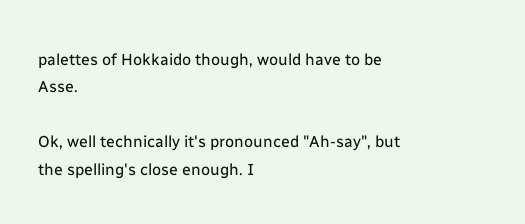palettes of Hokkaido though, would have to be Asse.

Ok, well technically it's pronounced "Ah-say", but the spelling's close enough. I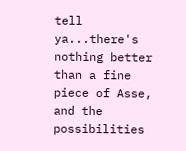tell ya...there's nothing better than a fine piece of Asse, and the possibilities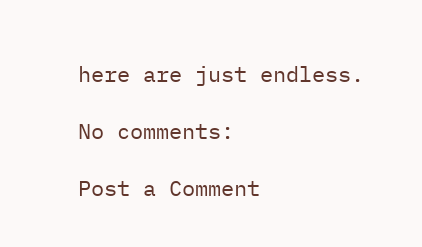here are just endless.

No comments:

Post a Comment